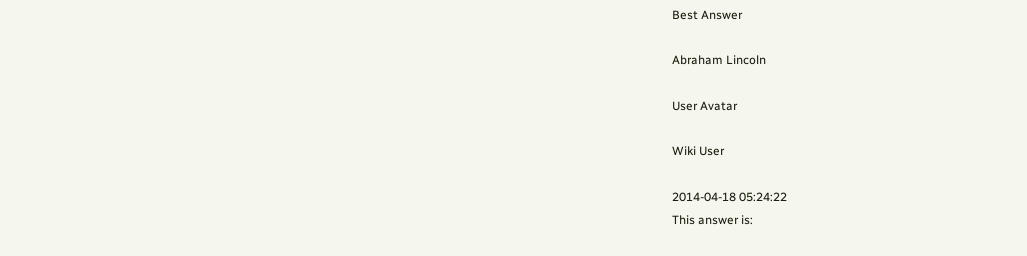Best Answer

Abraham Lincoln

User Avatar

Wiki User

2014-04-18 05:24:22
This answer is: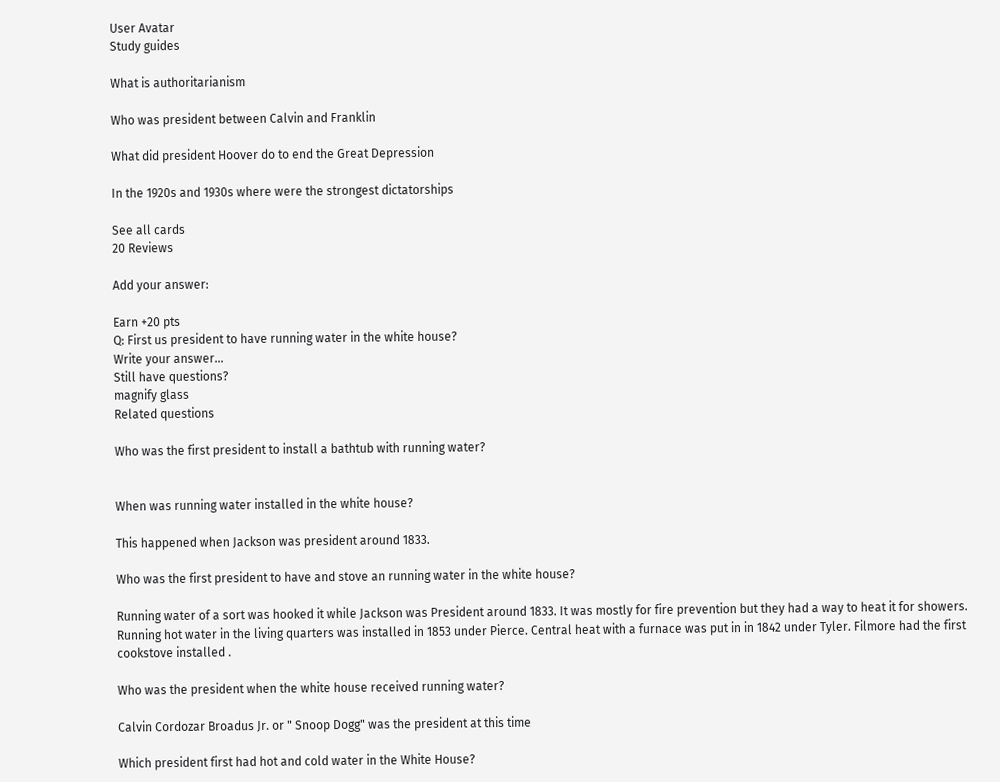User Avatar
Study guides

What is authoritarianism

Who was president between Calvin and Franklin

What did president Hoover do to end the Great Depression

In the 1920s and 1930s where were the strongest dictatorships

See all cards
20 Reviews

Add your answer:

Earn +20 pts
Q: First us president to have running water in the white house?
Write your answer...
Still have questions?
magnify glass
Related questions

Who was the first president to install a bathtub with running water?


When was running water installed in the white house?

This happened when Jackson was president around 1833.

Who was the first president to have and stove an running water in the white house?

Running water of a sort was hooked it while Jackson was President around 1833. It was mostly for fire prevention but they had a way to heat it for showers. Running hot water in the living quarters was installed in 1853 under Pierce. Central heat with a furnace was put in in 1842 under Tyler. Filmore had the first cookstove installed .

Who was the president when the white house received running water?

Calvin Cordozar Broadus Jr. or " Snoop Dogg" was the president at this time

Which president first had hot and cold water in the White House?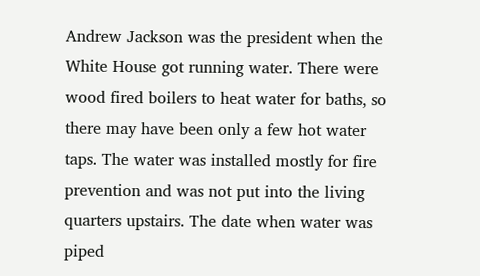Andrew Jackson was the president when the White House got running water. There were wood fired boilers to heat water for baths, so there may have been only a few hot water taps. The water was installed mostly for fire prevention and was not put into the living quarters upstairs. The date when water was piped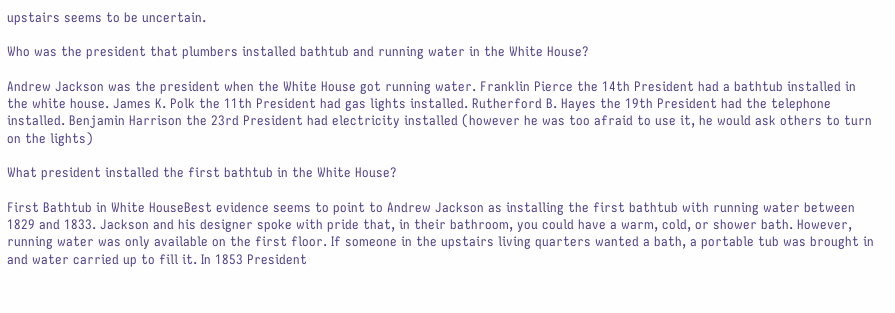upstairs seems to be uncertain.

Who was the president that plumbers installed bathtub and running water in the White House?

Andrew Jackson was the president when the White House got running water. Franklin Pierce the 14th President had a bathtub installed in the white house. James K. Polk the 11th President had gas lights installed. Rutherford B. Hayes the 19th President had the telephone installed. Benjamin Harrison the 23rd President had electricity installed (however he was too afraid to use it, he would ask others to turn on the lights)

What president installed the first bathtub in the White House?

First Bathtub in White HouseBest evidence seems to point to Andrew Jackson as installing the first bathtub with running water between 1829 and 1833. Jackson and his designer spoke with pride that, in their bathroom, you could have a warm, cold, or shower bath. However, running water was only available on the first floor. If someone in the upstairs living quarters wanted a bath, a portable tub was brought in and water carried up to fill it. In 1853 President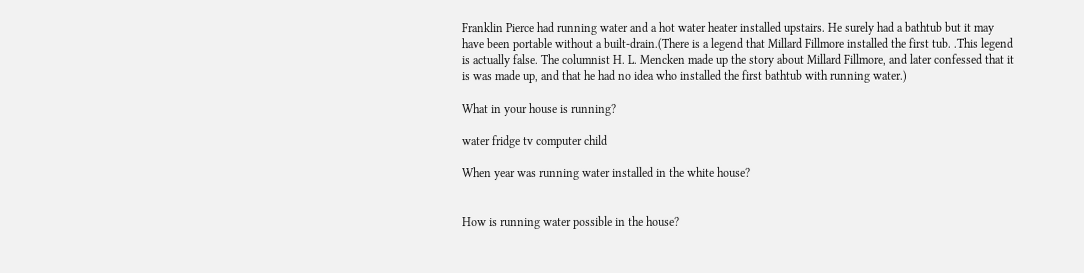Franklin Pierce had running water and a hot water heater installed upstairs. He surely had a bathtub but it may have been portable without a built-drain.(There is a legend that Millard Fillmore installed the first tub. .This legend is actually false. The columnist H. L. Mencken made up the story about Millard Fillmore, and later confessed that it is was made up, and that he had no idea who installed the first bathtub with running water.)

What in your house is running?

water fridge tv computer child

When year was running water installed in the white house?


How is running water possible in the house?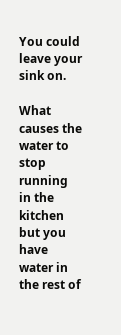You could leave your sink on.

What causes the water to stop running in the kitchen but you have water in the rest of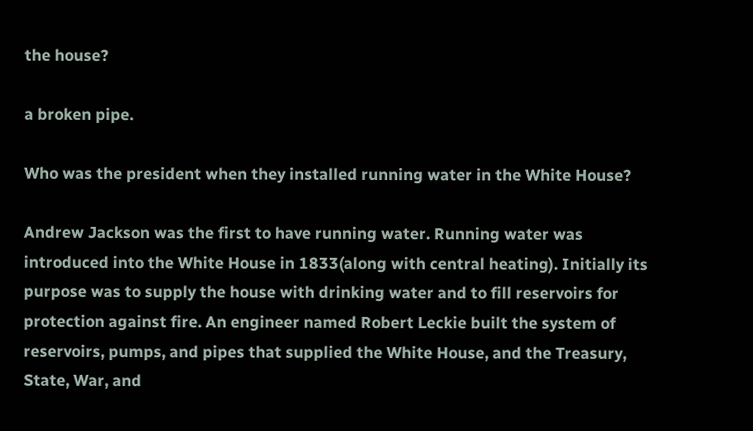the house?

a broken pipe.

Who was the president when they installed running water in the White House?

Andrew Jackson was the first to have running water. Running water was introduced into the White House in 1833(along with central heating). Initially its purpose was to supply the house with drinking water and to fill reservoirs for protection against fire. An engineer named Robert Leckie built the system of reservoirs, pumps, and pipes that supplied the White House, and the Treasury, State, War, and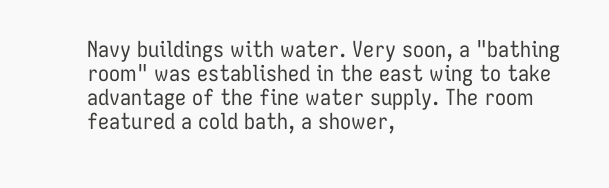Navy buildings with water. Very soon, a "bathing room" was established in the east wing to take advantage of the fine water supply. The room featured a cold bath, a shower,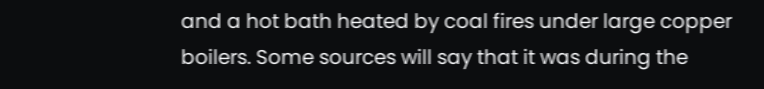and a hot bath heated by coal fires under large copper boilers. Some sources will say that it was during the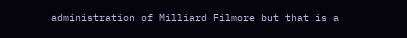administration of Milliard Filmore but that is a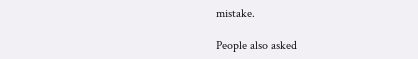mistake.

People also asked